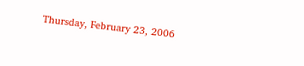Thursday, February 23, 2006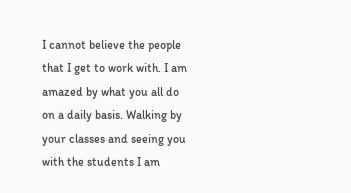I cannot believe the people that I get to work with. I am amazed by what you all do on a daily basis. Walking by your classes and seeing you with the students I am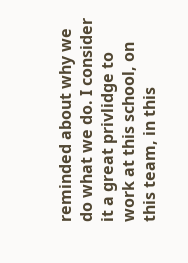reminded about why we do what we do. I consider it a great privlidge to work at this school, on this team, in this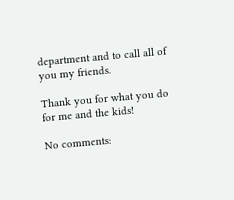department and to call all of you my friends.

Thank you for what you do for me and the kids!

No comments: